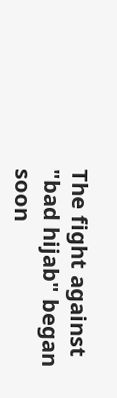The fight against "bad hijab" began soon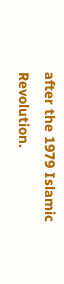after the 1979 Islamic Revolution.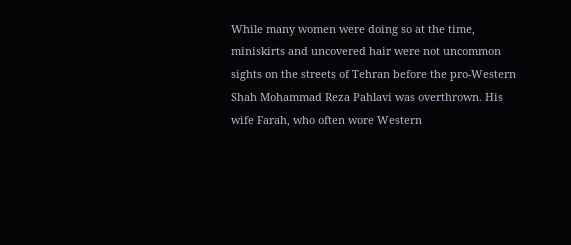While many women were doing so at the time, miniskirts and uncovered hair were not uncommon sights on the streets of Tehran before the pro-Western Shah Mohammad Reza Pahlavi was overthrown. His wife Farah, who often wore Western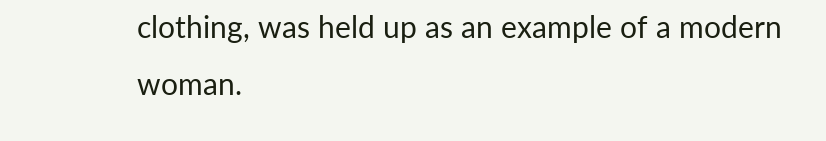clothing, was held up as an example of a modern woman.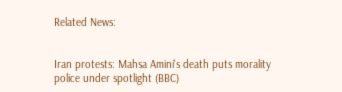Related News:


Iran protests: Mahsa Amini's death puts morality police under spotlight (BBC)